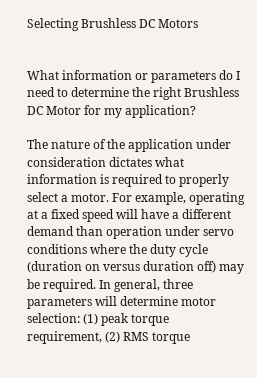Selecting Brushless DC Motors


What information or parameters do I need to determine the right Brushless DC Motor for my application?

The nature of the application under consideration dictates what information is required to properly select a motor. For example, operating at a fixed speed will have a different demand than operation under servo conditions where the duty cycle (duration on versus duration off) may be required. In general, three parameters will determine motor selection: (1) peak torque requirement, (2) RMS torque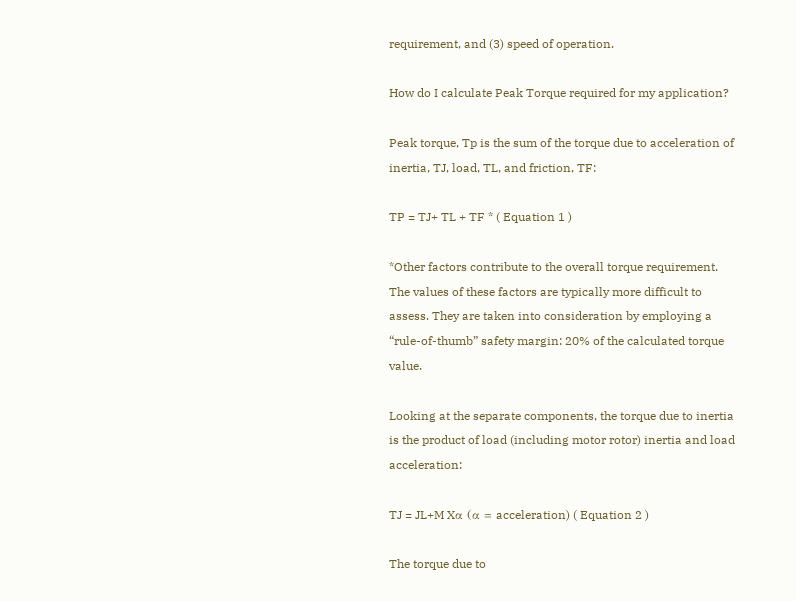requirement, and (3) speed of operation.

How do I calculate Peak Torque required for my application?

Peak torque, Tp is the sum of the torque due to acceleration of inertia, TJ, load, TL, and friction, TF:

TP = TJ+ TL + TF * ( Equation 1 )

*Other factors contribute to the overall torque requirement. The values of these factors are typically more difficult to assess. They are taken into consideration by employing a “rule-of-thumb” safety margin: 20% of the calculated torque value.

Looking at the separate components, the torque due to inertia is the product of load (including motor rotor) inertia and load acceleration:

TJ = JL+M Xα (α = acceleration) ( Equation 2 )

The torque due to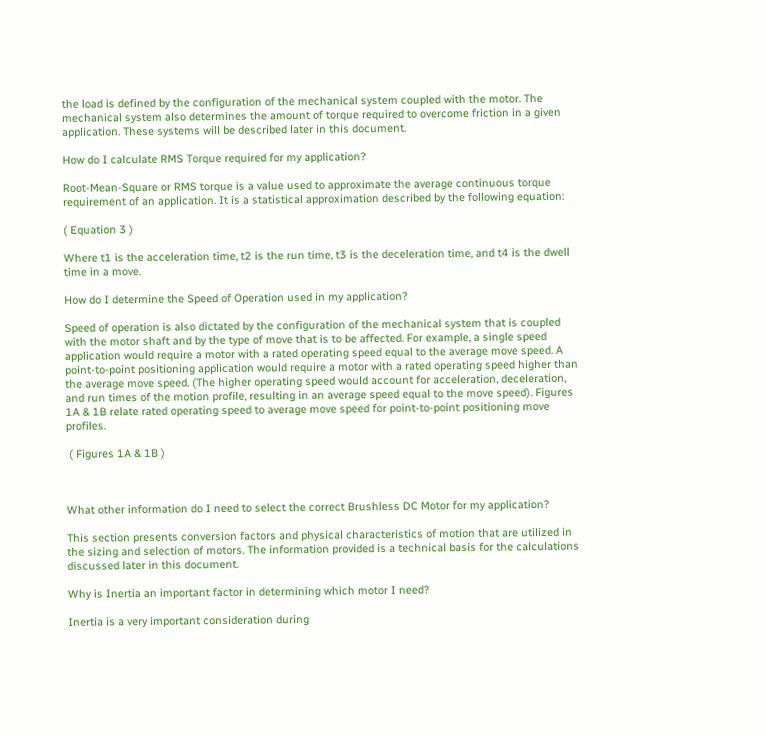the load is defined by the configuration of the mechanical system coupled with the motor. The mechanical system also determines the amount of torque required to overcome friction in a given application. These systems will be described later in this document.

How do I calculate RMS Torque required for my application?

Root-Mean-Square or RMS torque is a value used to approximate the average continuous torque requirement of an application. It is a statistical approximation described by the following equation:

( Equation 3 )

Where t1 is the acceleration time, t2 is the run time, t3 is the deceleration time, and t4 is the dwell time in a move.

How do I determine the Speed of Operation used in my application?

Speed of operation is also dictated by the configuration of the mechanical system that is coupled with the motor shaft and by the type of move that is to be affected. For example, a single speed application would require a motor with a rated operating speed equal to the average move speed. A point-to-point positioning application would require a motor with a rated operating speed higher than the average move speed. (The higher operating speed would account for acceleration, deceleration, and run times of the motion profile, resulting in an average speed equal to the move speed). Figures 1A & 1B relate rated operating speed to average move speed for point-to-point positioning move profiles.

 ( Figures 1A & 1B )



What other information do I need to select the correct Brushless DC Motor for my application?

This section presents conversion factors and physical characteristics of motion that are utilized in the sizing and selection of motors. The information provided is a technical basis for the calculations discussed later in this document.

Why is Inertia an important factor in determining which motor I need?

Inertia is a very important consideration during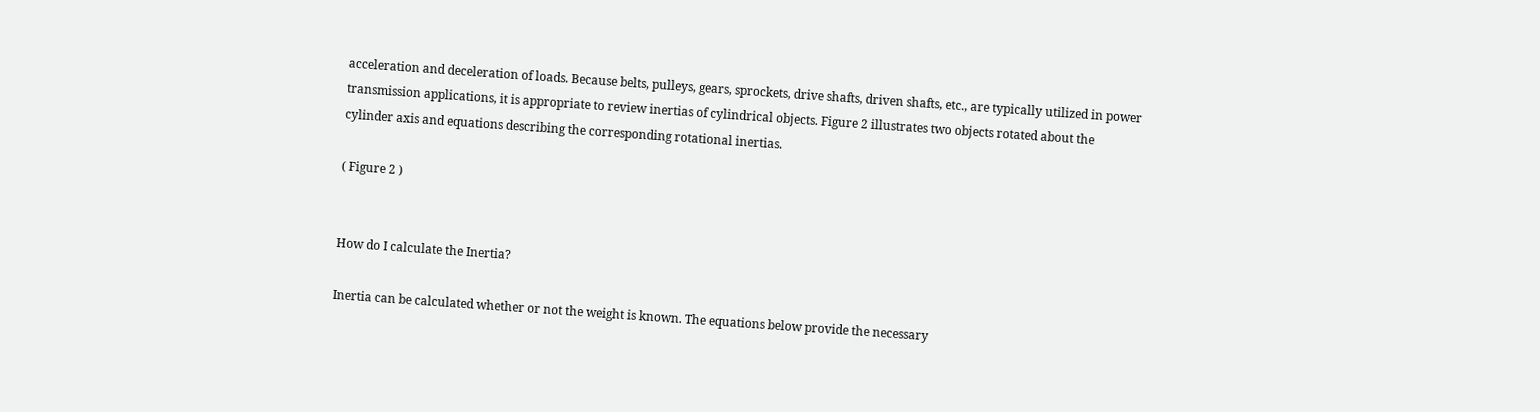acceleration and deceleration of loads. Because belts, pulleys, gears, sprockets, drive shafts, driven shafts, etc., are typically utilized in power transmission applications, it is appropriate to review inertias of cylindrical objects. Figure 2 illustrates two objects rotated about the cylinder axis and equations describing the corresponding rotational inertias.

( Figure 2 )


How do I calculate the Inertia?

Inertia can be calculated whether or not the weight is known. The equations below provide the necessary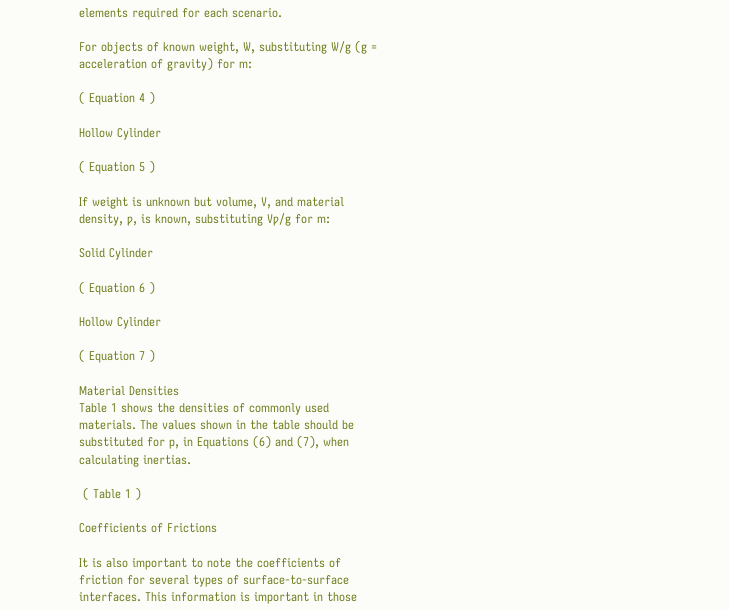elements required for each scenario.

For objects of known weight, W, substituting W/g (g = acceleration of gravity) for m:

( Equation 4 )

Hollow Cylinder

( Equation 5 )

If weight is unknown but volume, V, and material density, ƿ, is known, substituting Vƿ/g for m:

Solid Cylinder

( Equation 6 )

Hollow Cylinder

( Equation 7 )

Material Densities
Table 1 shows the densities of commonly used materials. The values shown in the table should be substituted for p, in Equations (6) and (7), when calculating inertias.

 ( Table 1 )

Coefficients of Frictions

It is also important to note the coefficients of friction for several types of surface-to-surface interfaces. This information is important in those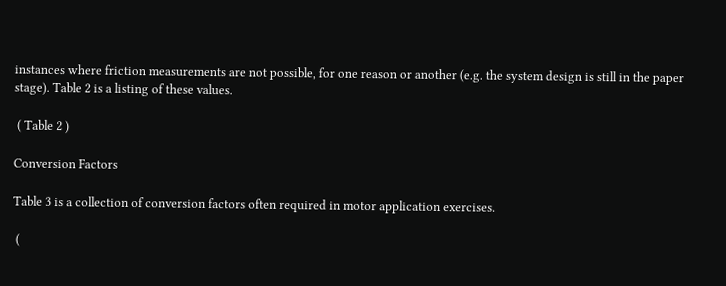instances where friction measurements are not possible, for one reason or another (e.g. the system design is still in the paper stage). Table 2 is a listing of these values.

 ( Table 2 )

Conversion Factors

Table 3 is a collection of conversion factors often required in motor application exercises.

 (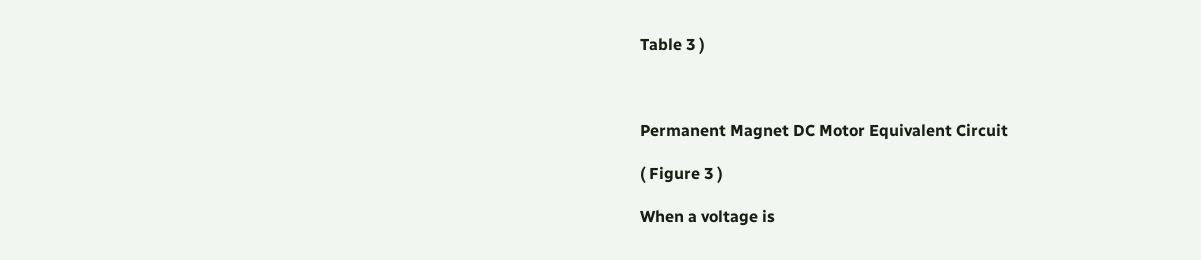Table 3 )



Permanent Magnet DC Motor Equivalent Circuit

( Figure 3 )

When a voltage is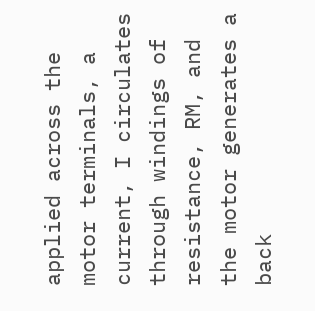applied across the motor terminals, a current, I circulates through windings of resistance, RM, and the motor generates a back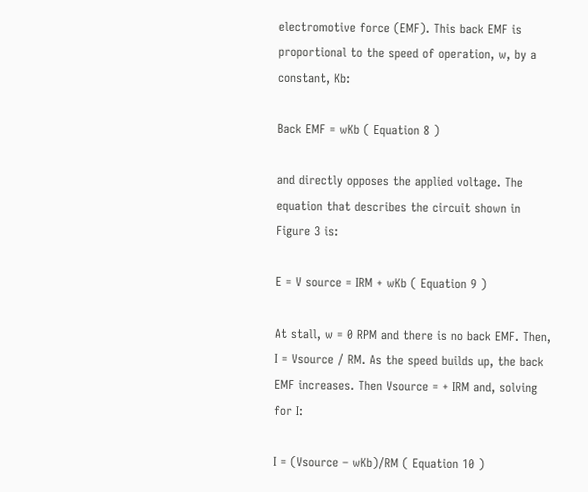electromotive force (EMF). This back EMF is proportional to the speed of operation, w, by a constant, Kb:

Back EMF = wKb ( Equation 8 )

and directly opposes the applied voltage. The equation that describes the circuit shown in Figure 3 is:

E = V source = IRM + wKb ( Equation 9 )

At stall, w = 0 RPM and there is no back EMF. Then, I = Vsource / RM. As the speed builds up, the back EMF increases. Then Vsource = + IRM and, solving for I:

I = (Vsource – wKb)/RM ( Equation 10 )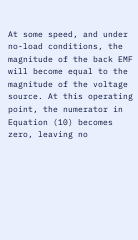At some speed, and under no-load conditions, the magnitude of the back EMF will become equal to the magnitude of the voltage source. At this operating point, the numerator in Equation (10) becomes zero, leaving no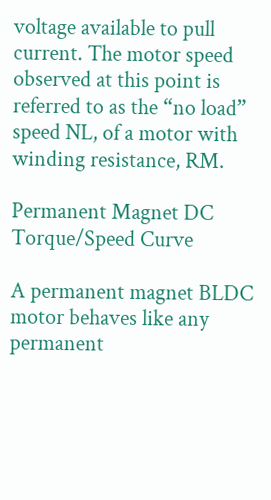voltage available to pull current. The motor speed observed at this point is referred to as the “no load” speed NL, of a motor with winding resistance, RM.

Permanent Magnet DC Torque/Speed Curve

A permanent magnet BLDC motor behaves like any permanent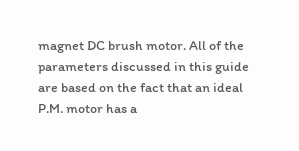magnet DC brush motor. All of the parameters discussed in this guide are based on the fact that an ideal P.M. motor has a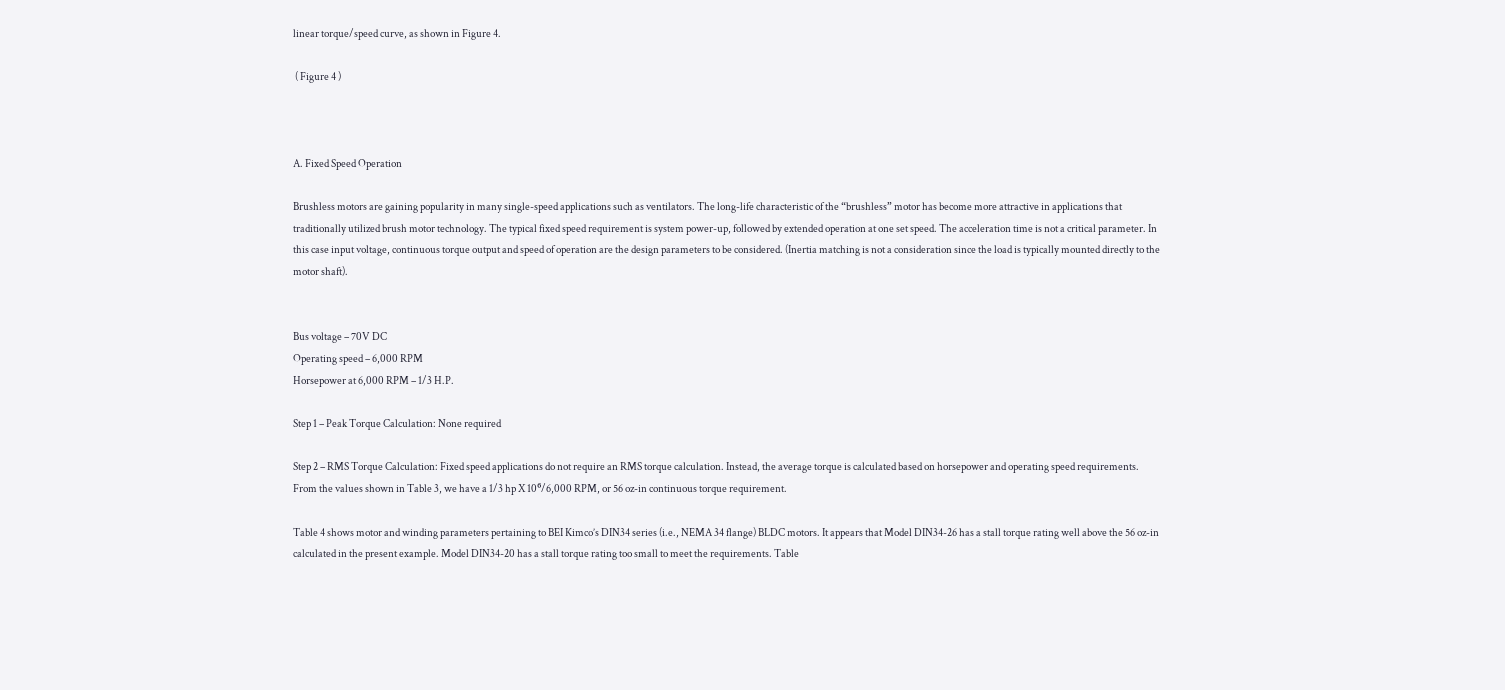linear torque/speed curve, as shown in Figure 4.

 ( Figure 4 )



A. Fixed Speed Operation

Brushless motors are gaining popularity in many single-speed applications such as ventilators. The long-life characteristic of the “brushless” motor has become more attractive in applications that traditionally utilized brush motor technology. The typical fixed speed requirement is system power-up, followed by extended operation at one set speed. The acceleration time is not a critical parameter. In this case input voltage, continuous torque output and speed of operation are the design parameters to be considered. (Inertia matching is not a consideration since the load is typically mounted directly to the motor shaft).


Bus voltage – 70V DC
Operating speed – 6,000 RPM
Horsepower at 6,000 RPM – 1/3 H.P.

Step 1 – Peak Torque Calculation: None required

Step 2 – RMS Torque Calculation: Fixed speed applications do not require an RMS torque calculation. Instead, the average torque is calculated based on horsepower and operating speed requirements. From the values shown in Table 3, we have a 1/3 hp X 10⁶/6,000 RPM, or 56 oz-in continuous torque requirement.

Table 4 shows motor and winding parameters pertaining to BEI Kimco’s DIN34 series (i.e., NEMA 34 flange) BLDC motors. It appears that Model DIN34-26 has a stall torque rating well above the 56 oz-in calculated in the present example. Model DIN34-20 has a stall torque rating too small to meet the requirements. Table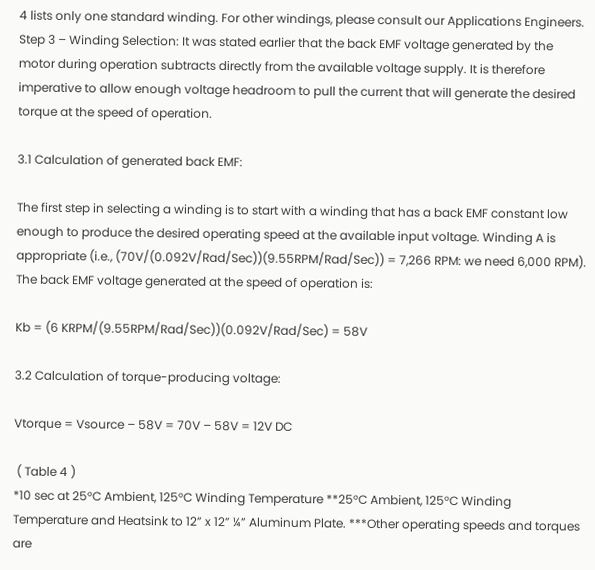4 lists only one standard winding. For other windings, please consult our Applications Engineers.
Step 3 – Winding Selection: It was stated earlier that the back EMF voltage generated by the motor during operation subtracts directly from the available voltage supply. It is therefore imperative to allow enough voltage headroom to pull the current that will generate the desired torque at the speed of operation.

3.1 Calculation of generated back EMF:

The first step in selecting a winding is to start with a winding that has a back EMF constant low enough to produce the desired operating speed at the available input voltage. Winding A is appropriate (i.e., (70V/(0.092V/Rad/Sec))(9.55RPM/Rad/Sec)) = 7,266 RPM: we need 6,000 RPM). The back EMF voltage generated at the speed of operation is:

Kb = (6 KRPM/(9.55RPM/Rad/Sec))(0.092V/Rad/Sec) = 58V

3.2 Calculation of torque-producing voltage:

Vtorque = Vsource – 58V = 70V – 58V = 12V DC

 ( Table 4 )
*10 sec at 25°C Ambient, 125°C Winding Temperature **25°C Ambient, 125°C Winding Temperature and Heatsink to 12” x 12” ¼” Aluminum Plate. ***Other operating speeds and torques are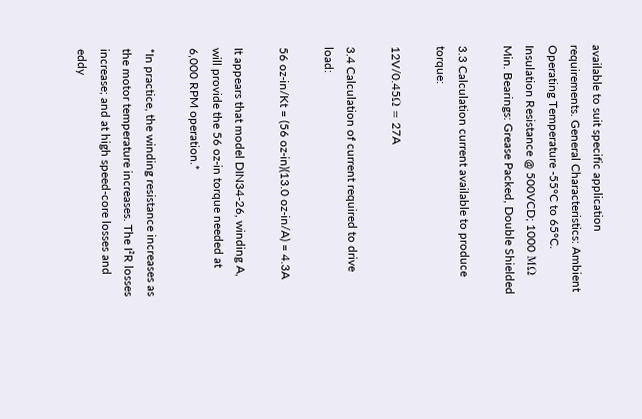available to suit specific application requirements. General Characteristics: Ambient Operating Temperature -55°C to 65°C. Insulation Resistance @ 500VCD; 1000 MΩ Min. Bearings: Grease Packed, Double Shielded

3.3 Calculation current available to produce torque:

12V/0.45Ω = 27A

3.4 Calculation of current required to drive load:

56 oz-in/Kt = (56 oz-in)(13.0 oz-in/A) = 4.3A

It appears that model DIN34-26, winding A, will provide the 56 oz-in torque needed at 6,000 RPM operation.*

*In practice, the winding resistance increases as the motor temperature increases. The I²R losses increase; and at high speed-core losses and eddy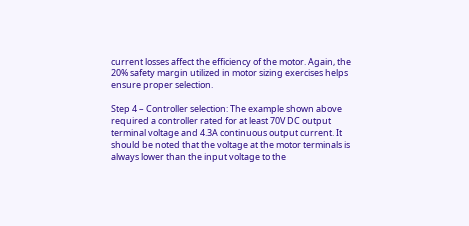current losses affect the efficiency of the motor. Again, the 20% safety margin utilized in motor sizing exercises helps ensure proper selection.

Step 4 – Controller selection: The example shown above required a controller rated for at least 70V DC output terminal voltage and 4.3A continuous output current. It should be noted that the voltage at the motor terminals is always lower than the input voltage to the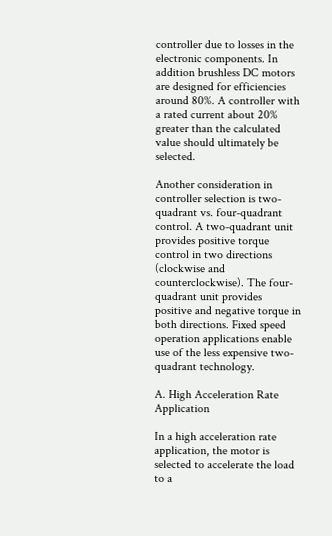controller due to losses in the electronic components. In addition brushless DC motors are designed for efficiencies around 80%. A controller with a rated current about 20% greater than the calculated value should ultimately be selected.

Another consideration in controller selection is two-quadrant vs. four-quadrant control. A two-quadrant unit provides positive torque control in two directions (clockwise and counterclockwise). The four-quadrant unit provides positive and negative torque in both directions. Fixed speed operation applications enable use of the less expensive two-quadrant technology.

A. High Acceleration Rate Application

In a high acceleration rate application, the motor is selected to accelerate the load to a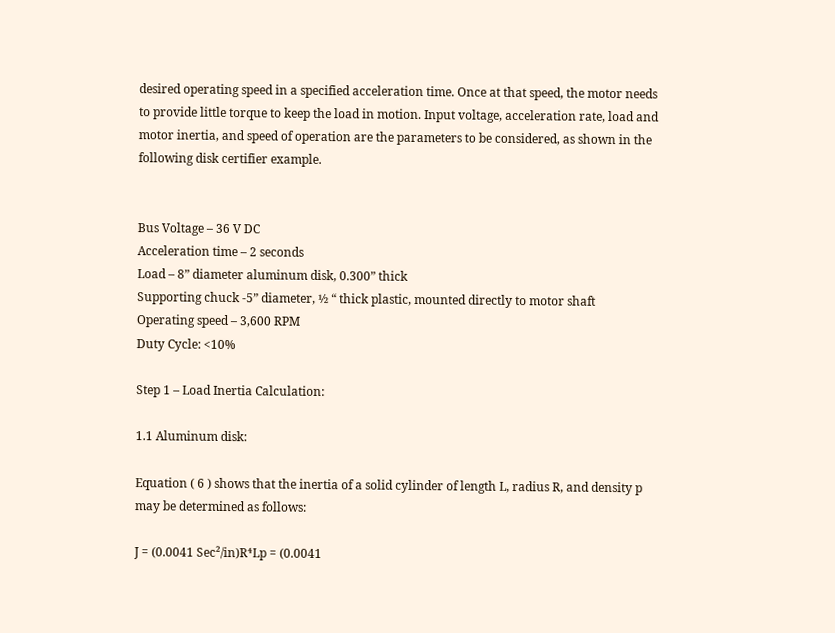desired operating speed in a specified acceleration time. Once at that speed, the motor needs to provide little torque to keep the load in motion. Input voltage, acceleration rate, load and motor inertia, and speed of operation are the parameters to be considered, as shown in the following disk certifier example.


Bus Voltage – 36 V DC
Acceleration time – 2 seconds
Load – 8” diameter aluminum disk, 0.300” thick
Supporting chuck -5” diameter, ½ “ thick plastic, mounted directly to motor shaft
Operating speed – 3,600 RPM
Duty Cycle: <10%

Step 1 – Load Inertia Calculation:

1.1 Aluminum disk:

Equation ( 6 ) shows that the inertia of a solid cylinder of length L, radius R, and density p may be determined as follows:

J = (0.0041 Sec²/in)R⁴Lp = (0.0041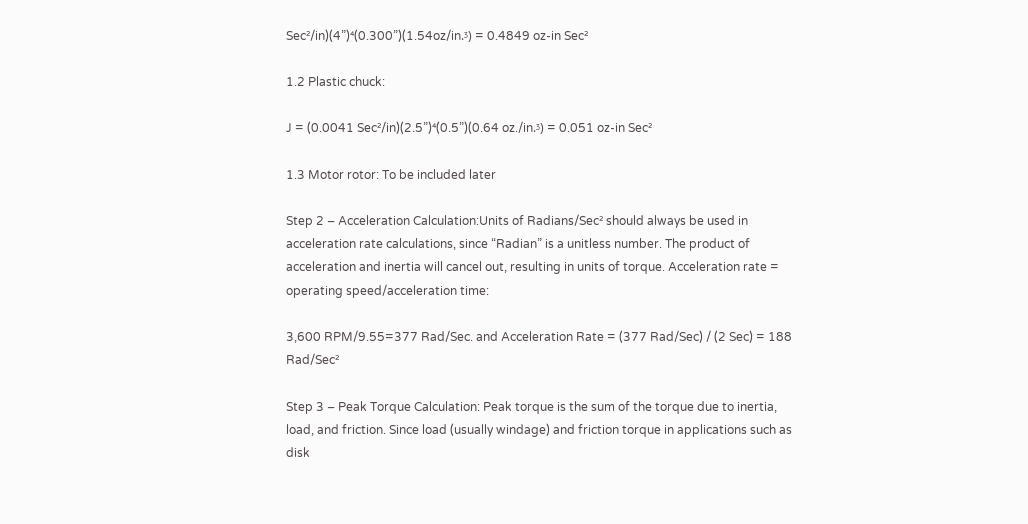Sec²/in)(4”)⁴(0.300”)(1.54oz/in.ᶾ) = 0.4849 oz-in Sec²

1.2 Plastic chuck:

J = (0.0041 Sec²/in)(2.5”)⁴(0.5”)(0.64 oz./in.ᶾ) = 0.051 oz-in Sec²

1.3 Motor rotor: To be included later

Step 2 – Acceleration Calculation:Units of Radians/Sec² should always be used in acceleration rate calculations, since “Radian” is a unitless number. The product of acceleration and inertia will cancel out, resulting in units of torque. Acceleration rate = operating speed/acceleration time:

3,600 RPM/9.55=377 Rad/Sec. and Acceleration Rate = (377 Rad/Sec) / (2 Sec) = 188 Rad/Sec²

Step 3 – Peak Torque Calculation: Peak torque is the sum of the torque due to inertia, load, and friction. Since load (usually windage) and friction torque in applications such as disk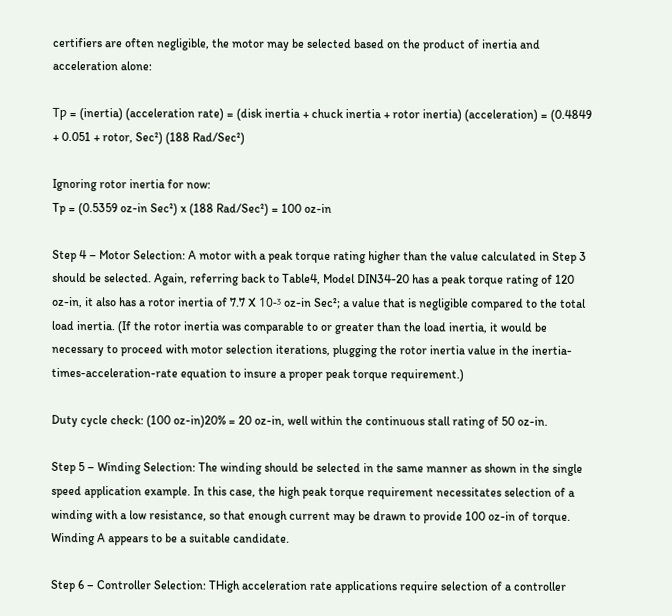certifiers are often negligible, the motor may be selected based on the product of inertia and acceleration alone:

Tƿ = (inertia) (acceleration rate) = (disk inertia + chuck inertia + rotor inertia) (acceleration) = (0.4849 + 0.051 + rotor, Sec²) (188 Rad/Sec²)

Ignoring rotor inertia for now:
Tp = (0.5359 oz-in Sec²) x (188 Rad/Sec²) = 100 oz-in

Step 4 – Motor Selection: A motor with a peak torque rating higher than the value calculated in Step 3 should be selected. Again, referring back to Table4, Model DIN34-20 has a peak torque rating of 120 oz-in, it also has a rotor inertia of 7.7 X 10-ᶾ oz-in Sec²; a value that is negligible compared to the total load inertia. (If the rotor inertia was comparable to or greater than the load inertia, it would be necessary to proceed with motor selection iterations, plugging the rotor inertia value in the inertia-times-acceleration-rate equation to insure a proper peak torque requirement.)

Duty cycle check: (100 oz-in)20% = 20 oz-in, well within the continuous stall rating of 50 oz-in.

Step 5 – Winding Selection: The winding should be selected in the same manner as shown in the single speed application example. In this case, the high peak torque requirement necessitates selection of a winding with a low resistance, so that enough current may be drawn to provide 100 oz-in of torque. Winding A appears to be a suitable candidate.

Step 6 – Controller Selection: THigh acceleration rate applications require selection of a controller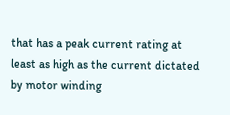that has a peak current rating at least as high as the current dictated by motor winding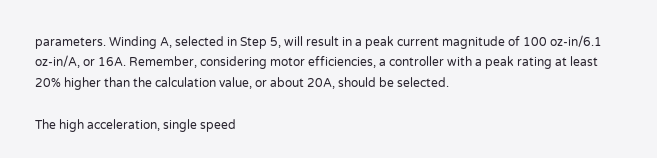parameters. Winding A, selected in Step 5, will result in a peak current magnitude of 100 oz-in/6.1 oz-in/A, or 16A. Remember, considering motor efficiencies, a controller with a peak rating at least 20% higher than the calculation value, or about 20A, should be selected.

The high acceleration, single speed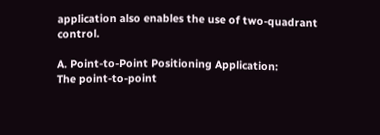application also enables the use of two-quadrant control.

A. Point-to-Point Positioning Application:
The point-to-point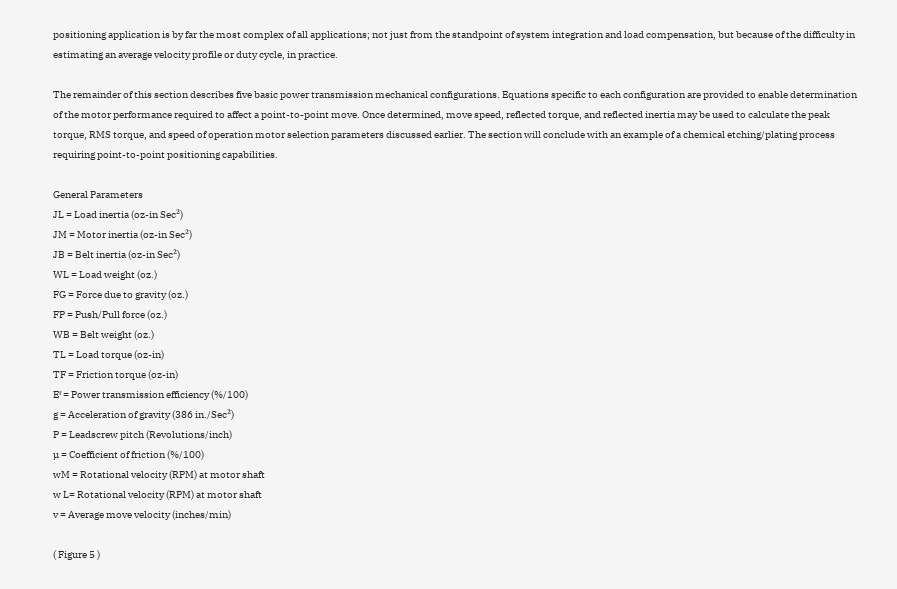positioning application is by far the most complex of all applications; not just from the standpoint of system integration and load compensation, but because of the difficulty in estimating an average velocity profile or duty cycle, in practice.

The remainder of this section describes five basic power transmission mechanical configurations. Equations specific to each configuration are provided to enable determination of the motor performance required to affect a point-to-point move. Once determined, move speed, reflected torque, and reflected inertia may be used to calculate the peak torque, RMS torque, and speed of operation motor selection parameters discussed earlier. The section will conclude with an example of a chemical etching/plating process requiring point-to-point positioning capabilities.

General Parameters
JL = Load inertia (oz-in Sec²)
JM = Motor inertia (oz-in Sec²)
JB = Belt inertia (oz-in Sec²)
WL = Load weight (oz.)
FG = Force due to gravity (oz.)
FP = Push/Pull force (oz.)
WB = Belt weight (oz.)
TL = Load torque (oz-in)
TF = Friction torque (oz-in)
Eᶠ = Power transmission efficiency (%/100)
g = Acceleration of gravity (386 in./Sec²)
P = Leadscrew pitch (Revolutions/inch)
µ = Coefficient of friction (%/100)
wM = Rotational velocity (RPM) at motor shaft
w L= Rotational velocity (RPM) at motor shaft
v = Average move velocity (inches/min)

( Figure 5 )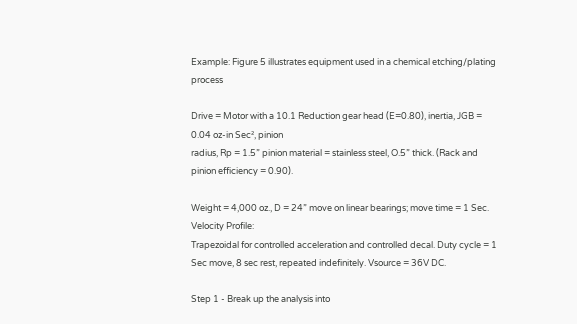Example: Figure 5 illustrates equipment used in a chemical etching/plating process

Drive = Motor with a 10.1 Reduction gear head (E=0.80), inertia, JGB = 0.04 oz-in Sec², pinion
radius, Rp = 1.5” pinion material = stainless steel, O.5” thick. (Rack and pinion efficiency = 0.90).

Weight = 4,000 oz., D = 24” move on linear bearings; move time = 1 Sec. Velocity Profile:
Trapezoidal for controlled acceleration and controlled decal. Duty cycle = 1 Sec move, 8 sec rest, repeated indefinitely. Vsource = 36V DC.

Step 1 - Break up the analysis into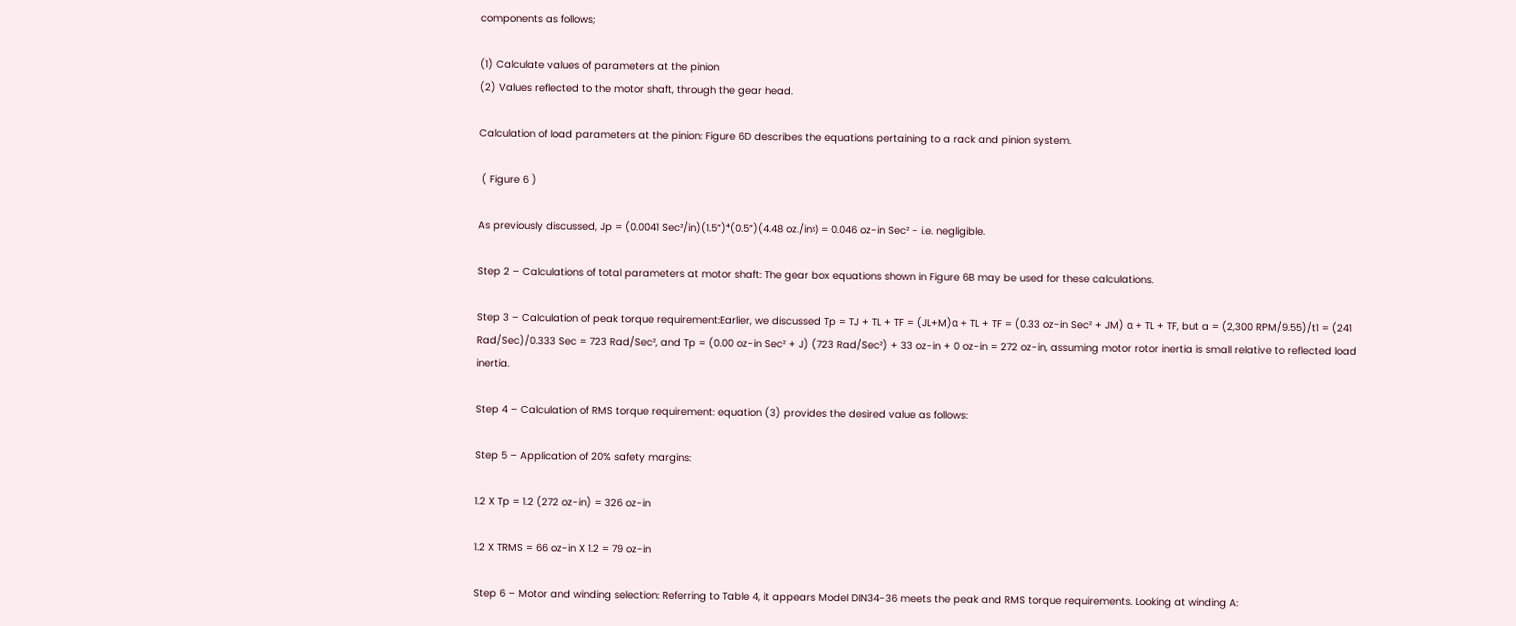components as follows;

(1) Calculate values of parameters at the pinion
(2) Values reflected to the motor shaft, through the gear head.

Calculation of load parameters at the pinion: Figure 6D describes the equations pertaining to a rack and pinion system.

 ( Figure 6 )

As previously discussed, Jp = (0.0041 Sec²/in)(1.5”)⁴(0.5”)(4.48 oz./inᶾ) = 0.046 oz-in Sec² - i.e. negligible.

Step 2 – Calculations of total parameters at motor shaft: The gear box equations shown in Figure 6B may be used for these calculations.

Step 3 – Calculation of peak torque requirement:Earlier, we discussed Tp = TJ + TL + TF = (JL+M)α + TL + TF = (0.33 oz-in Sec² + JM) α + TL + TF, but a = (2,300 RPM/9.55)/t1 = (241 Rad/Sec)/0.333 Sec = 723 Rad/Sec², and Tp = (0.00 oz-in Sec² + J) (723 Rad/Sec²) + 33 oz-in + 0 oz-in = 272 oz-in, assuming motor rotor inertia is small relative to reflected load inertia.

Step 4 – Calculation of RMS torque requirement: equation (3) provides the desired value as follows:

Step 5 – Application of 20% safety margins:

1.2 X Tp = 1.2 (272 oz-in) = 326 oz-in

1.2 X TRMS = 66 oz-in X 1.2 = 79 oz-in

Step 6 – Motor and winding selection: Referring to Table 4, it appears Model DIN34-36 meets the peak and RMS torque requirements. Looking at winding A: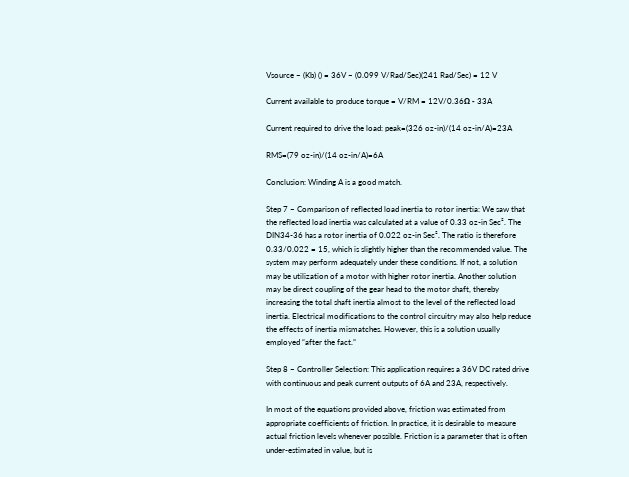Vsource – (Kb) () = 36V – (0.099 V/Rad/Sec)(241 Rad/Sec) = 12 V

Current available to produce torque = V/RM = 12V/0.36Ω - 33A

Current required to drive the load: peak=(326 oz-in)/(14 oz-in/A)=23A

RMS=(79 oz-in)/(14 oz-in/A)=6A

Conclusion: Winding A is a good match.

Step 7 – Comparison of reflected load inertia to rotor inertia: We saw that the reflected load inertia was calculated at a value of 0.33 oz-in Sec². The DIN34-36 has a rotor inertia of 0.022 oz-in Sec². The ratio is therefore 0.33/0.022 = 15, which is slightly higher than the recommended value. The system may perform adequately under these conditions. If not, a solution may be utilization of a motor with higher rotor inertia. Another solution may be direct coupling of the gear head to the motor shaft, thereby increasing the total shaft inertia almost to the level of the reflected load inertia. Electrical modifications to the control circuitry may also help reduce the effects of inertia mismatches. However, this is a solution usually employed “after the fact.”

Step 8 – Controller Selection: This application requires a 36V DC rated drive with continuous and peak current outputs of 6A and 23A, respectively.

In most of the equations provided above, friction was estimated from appropriate coefficients of friction. In practice, it is desirable to measure actual friction levels whenever possible. Friction is a parameter that is often under-estimated in value, but is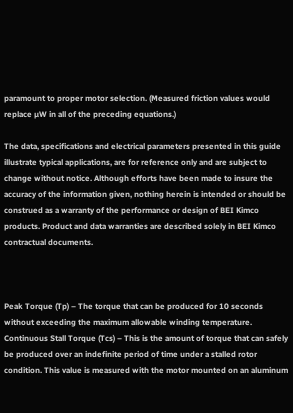paramount to proper motor selection. (Measured friction values would replace µW in all of the preceding equations.)

The data, specifications and electrical parameters presented in this guide illustrate typical applications, are for reference only and are subject to change without notice. Although efforts have been made to insure the accuracy of the information given, nothing herein is intended or should be construed as a warranty of the performance or design of BEI Kimco products. Product and data warranties are described solely in BEI Kimco contractual documents.



Peak Torque (Tp) – The torque that can be produced for 10 seconds without exceeding the maximum allowable winding temperature.
Continuous Stall Torque (Tcs) – This is the amount of torque that can safely be produced over an indefinite period of time under a stalled rotor condition. This value is measured with the motor mounted on an aluminum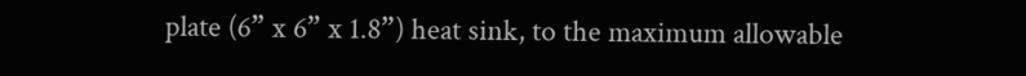plate (6” x 6” x 1.8”) heat sink, to the maximum allowable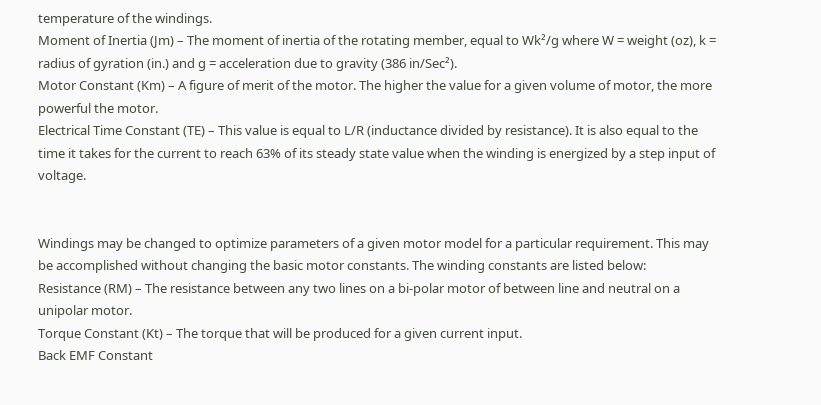temperature of the windings.
Moment of Inertia (Jm) – The moment of inertia of the rotating member, equal to Wk²/g where W = weight (oz), k = radius of gyration (in.) and g = acceleration due to gravity (386 in/Sec²).
Motor Constant (Km) – A figure of merit of the motor. The higher the value for a given volume of motor, the more powerful the motor.
Electrical Time Constant (TE) – This value is equal to L/R (inductance divided by resistance). It is also equal to the time it takes for the current to reach 63% of its steady state value when the winding is energized by a step input of voltage.


Windings may be changed to optimize parameters of a given motor model for a particular requirement. This may be accomplished without changing the basic motor constants. The winding constants are listed below:
Resistance (RM) – The resistance between any two lines on a bi-polar motor of between line and neutral on a unipolar motor.
Torque Constant (Kt) – The torque that will be produced for a given current input.
Back EMF Constant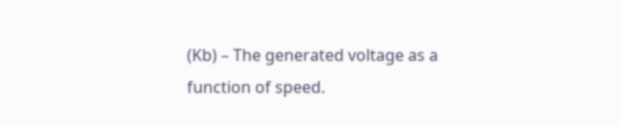(Kb) – The generated voltage as a function of speed.